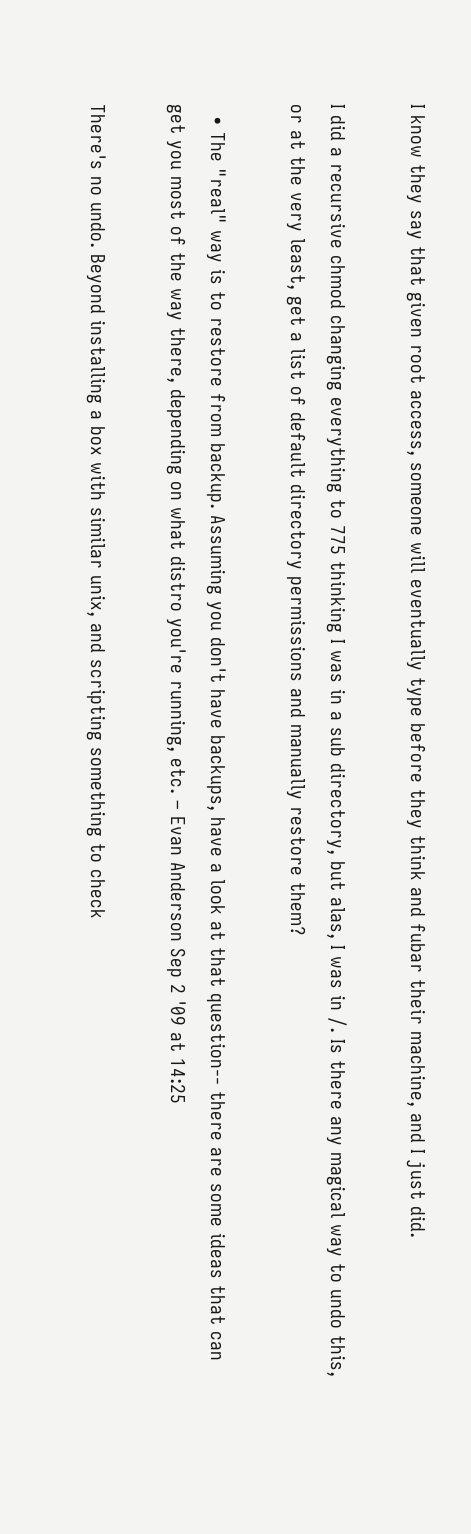I know they say that given root access, someone will eventually type before they think and fubar their machine, and I just did.

I did a recursive chmod changing everything to 775 thinking I was in a sub directory, but alas, I was in /. Is there any magical way to undo this, or at the very least, get a list of default directory permissions and manually restore them?

  • The "real" way is to restore from backup. Assuming you don't have backups, have a look at that question-- there are some ideas that can get you most of the way there, depending on what distro you're running, etc. – Evan Anderson Sep 2 '09 at 14:25

There's no undo. Beyond installing a box with similar unix, and scripting something to check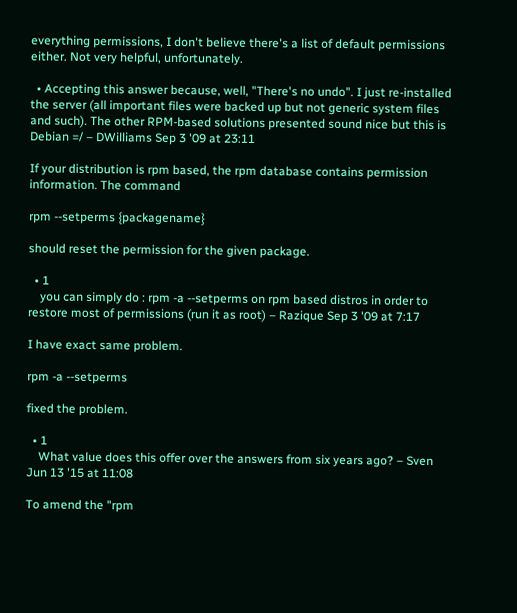everything permissions, I don't believe there's a list of default permissions either. Not very helpful, unfortunately.

  • Accepting this answer because, well, "There's no undo". I just re-installed the server (all important files were backed up but not generic system files and such). The other RPM-based solutions presented sound nice but this is Debian =/ – DWilliams Sep 3 '09 at 23:11

If your distribution is rpm based, the rpm database contains permission information. The command

rpm --setperms {packagename}

should reset the permission for the given package.

  • 1
    you can simply do : rpm -a --setperms on rpm based distros in order to restore most of permissions (run it as root) – Razique Sep 3 '09 at 7:17

I have exact same problem.

rpm -a --setperms

fixed the problem.

  • 1
    What value does this offer over the answers from six years ago? – Sven Jun 13 '15 at 11:08

To amend the "rpm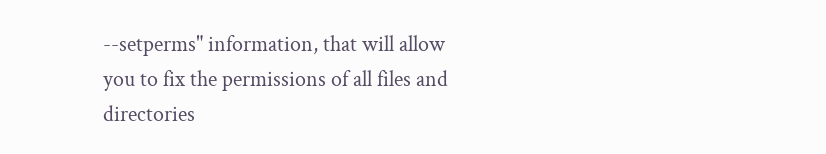--setperms" information, that will allow you to fix the permissions of all files and directories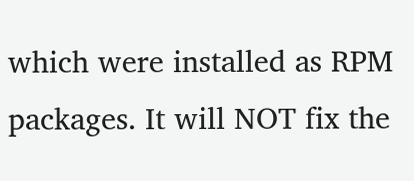which were installed as RPM packages. It will NOT fix the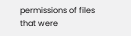permissions of files that were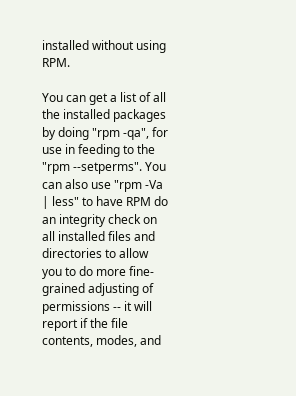installed without using RPM.

You can get a list of all the installed packages by doing "rpm -qa", for use in feeding to the "rpm --setperms". You can also use "rpm -Va | less" to have RPM do an integrity check on all installed files and directories to allow you to do more fine-grained adjusting of permissions -- it will report if the file contents, modes, and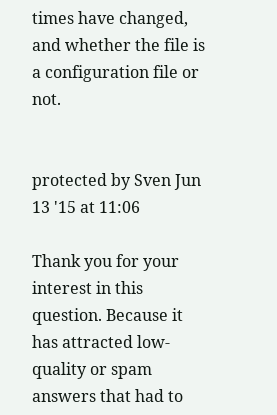times have changed, and whether the file is a configuration file or not.


protected by Sven Jun 13 '15 at 11:06

Thank you for your interest in this question. Because it has attracted low-quality or spam answers that had to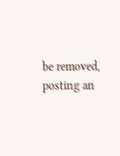be removed, posting an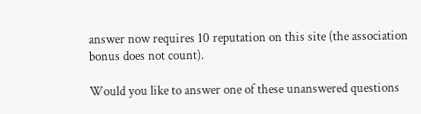answer now requires 10 reputation on this site (the association bonus does not count).

Would you like to answer one of these unanswered questions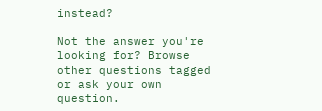instead?

Not the answer you're looking for? Browse other questions tagged or ask your own question.